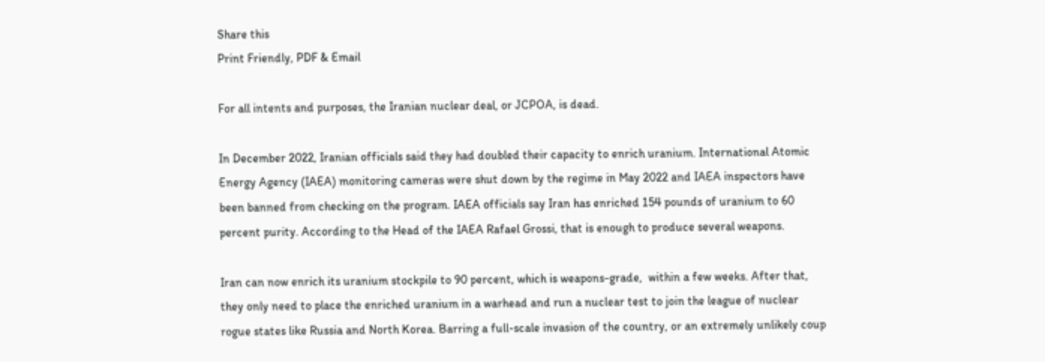Share this
Print Friendly, PDF & Email

For all intents and purposes, the Iranian nuclear deal, or JCPOA, is dead.

In December 2022, Iranian officials said they had doubled their capacity to enrich uranium. International Atomic Energy Agency (IAEA) monitoring cameras were shut down by the regime in May 2022 and IAEA inspectors have been banned from checking on the program. IAEA officials say Iran has enriched 154 pounds of uranium to 60 percent purity. According to the Head of the IAEA Rafael Grossi, that is enough to produce several weapons.

Iran can now enrich its uranium stockpile to 90 percent, which is weapons-grade,  within a few weeks. After that, they only need to place the enriched uranium in a warhead and run a nuclear test to join the league of nuclear rogue states like Russia and North Korea. Barring a full-scale invasion of the country, or an extremely unlikely coup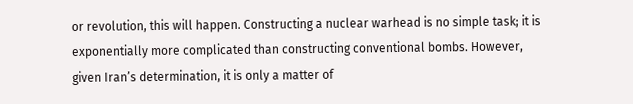or revolution, this will happen. Constructing a nuclear warhead is no simple task; it is exponentially more complicated than constructing conventional bombs. However, given Iran’s determination, it is only a matter of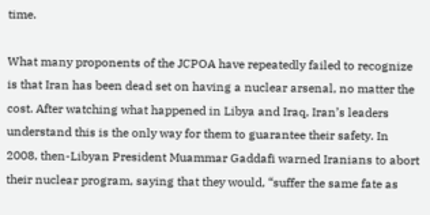time.

What many proponents of the JCPOA have repeatedly failed to recognize is that Iran has been dead set on having a nuclear arsenal, no matter the cost. After watching what happened in Libya and Iraq, Iran’s leaders understand this is the only way for them to guarantee their safety. In 2008, then-Libyan President Muammar Gaddafi warned Iranians to abort their nuclear program, saying that they would, “suffer the same fate as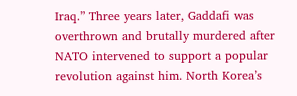Iraq.” Three years later, Gaddafi was overthrown and brutally murdered after NATO intervened to support a popular revolution against him. North Korea’s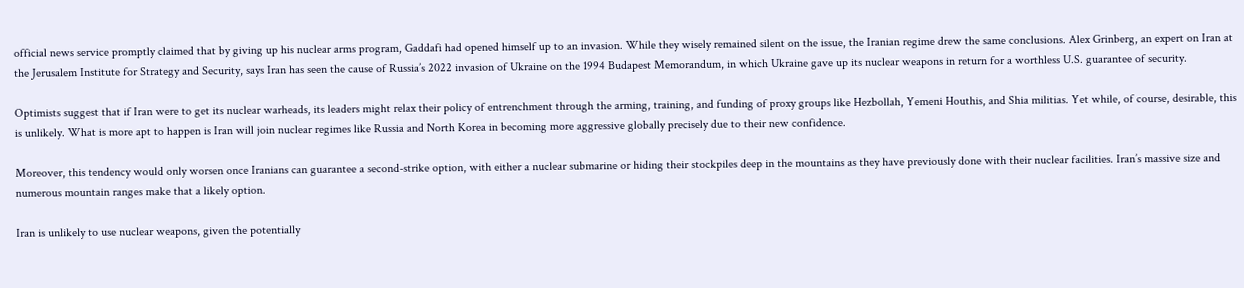official news service promptly claimed that by giving up his nuclear arms program, Gaddafi had opened himself up to an invasion. While they wisely remained silent on the issue, the Iranian regime drew the same conclusions. Alex Grinberg, an expert on Iran at the Jerusalem Institute for Strategy and Security, says Iran has seen the cause of Russia’s 2022 invasion of Ukraine on the 1994 Budapest Memorandum, in which Ukraine gave up its nuclear weapons in return for a worthless U.S. guarantee of security.

Optimists suggest that if Iran were to get its nuclear warheads, its leaders might relax their policy of entrenchment through the arming, training, and funding of proxy groups like Hezbollah, Yemeni Houthis, and Shia militias. Yet while, of course, desirable, this is unlikely. What is more apt to happen is Iran will join nuclear regimes like Russia and North Korea in becoming more aggressive globally precisely due to their new confidence.

Moreover, this tendency would only worsen once Iranians can guarantee a second-strike option, with either a nuclear submarine or hiding their stockpiles deep in the mountains as they have previously done with their nuclear facilities. Iran’s massive size and numerous mountain ranges make that a likely option.

Iran is unlikely to use nuclear weapons, given the potentially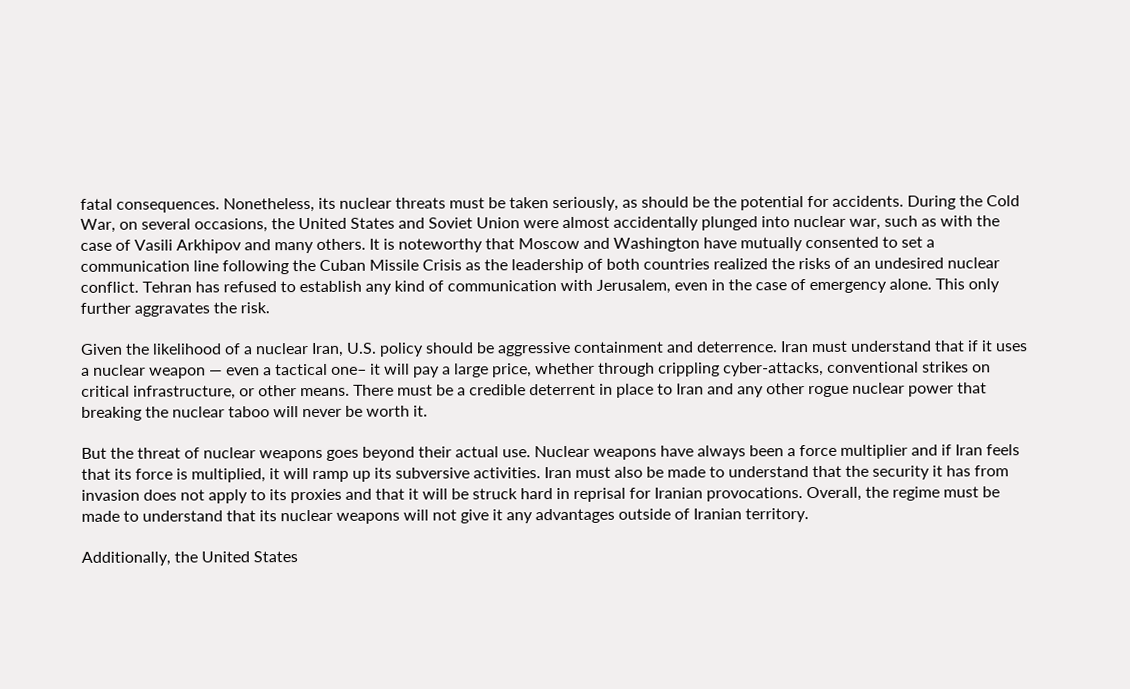fatal consequences. Nonetheless, its nuclear threats must be taken seriously, as should be the potential for accidents. During the Cold War, on several occasions, the United States and Soviet Union were almost accidentally plunged into nuclear war, such as with the case of Vasili Arkhipov and many others. It is noteworthy that Moscow and Washington have mutually consented to set a communication line following the Cuban Missile Crisis as the leadership of both countries realized the risks of an undesired nuclear conflict. Tehran has refused to establish any kind of communication with Jerusalem, even in the case of emergency alone. This only further aggravates the risk.

Given the likelihood of a nuclear Iran, U.S. policy should be aggressive containment and deterrence. Iran must understand that if it uses a nuclear weapon — even a tactical one– it will pay a large price, whether through crippling cyber-attacks, conventional strikes on critical infrastructure, or other means. There must be a credible deterrent in place to Iran and any other rogue nuclear power that breaking the nuclear taboo will never be worth it.

But the threat of nuclear weapons goes beyond their actual use. Nuclear weapons have always been a force multiplier and if Iran feels that its force is multiplied, it will ramp up its subversive activities. Iran must also be made to understand that the security it has from invasion does not apply to its proxies and that it will be struck hard in reprisal for Iranian provocations. Overall, the regime must be made to understand that its nuclear weapons will not give it any advantages outside of Iranian territory.

Additionally, the United States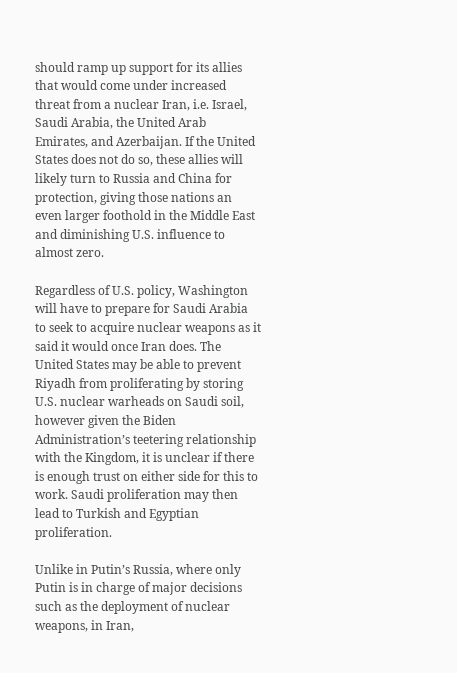should ramp up support for its allies that would come under increased threat from a nuclear Iran, i.e. Israel, Saudi Arabia, the United Arab Emirates, and Azerbaijan. If the United States does not do so, these allies will likely turn to Russia and China for protection, giving those nations an even larger foothold in the Middle East and diminishing U.S. influence to almost zero.

Regardless of U.S. policy, Washington will have to prepare for Saudi Arabia to seek to acquire nuclear weapons as it said it would once Iran does. The United States may be able to prevent Riyadh from proliferating by storing U.S. nuclear warheads on Saudi soil, however given the Biden Administration’s teetering relationship with the Kingdom, it is unclear if there is enough trust on either side for this to work. Saudi proliferation may then lead to Turkish and Egyptian proliferation.

Unlike in Putin’s Russia, where only Putin is in charge of major decisions such as the deployment of nuclear weapons, in Iran,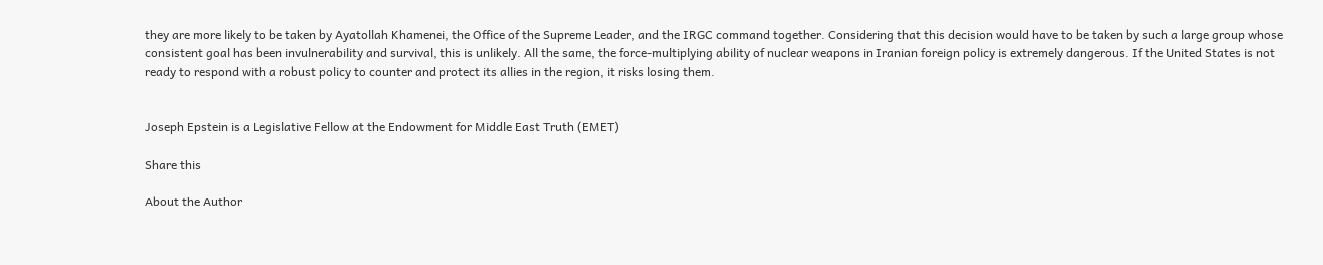they are more likely to be taken by Ayatollah Khamenei, the Office of the Supreme Leader, and the IRGC command together. Considering that this decision would have to be taken by such a large group whose consistent goal has been invulnerability and survival, this is unlikely. All the same, the force-multiplying ability of nuclear weapons in Iranian foreign policy is extremely dangerous. If the United States is not ready to respond with a robust policy to counter and protect its allies in the region, it risks losing them.


Joseph Epstein is a Legislative Fellow at the Endowment for Middle East Truth (EMET)

Share this

About the Author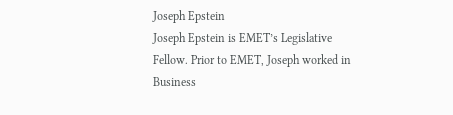Joseph Epstein
Joseph Epstein is EMET’s Legislative Fellow. Prior to EMET, Joseph worked in Business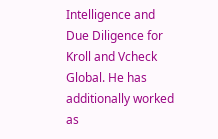Intelligence and Due Diligence for Kroll and Vcheck Global. He has additionally worked as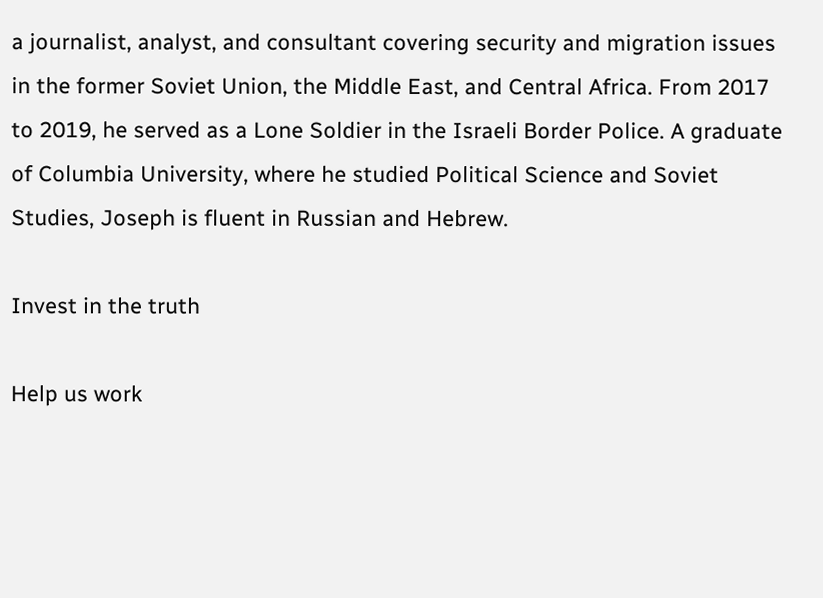a journalist, analyst, and consultant covering security and migration issues in the former Soviet Union, the Middle East, and Central Africa. From 2017 to 2019, he served as a Lone Soldier in the Israeli Border Police. A graduate of Columbia University, where he studied Political Science and Soviet Studies, Joseph is fluent in Russian and Hebrew.

Invest in the truth

Help us work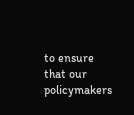to ensure that our policymakers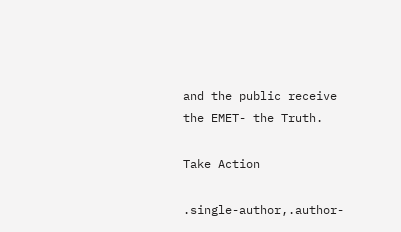and the public receive the EMET- the Truth.

Take Action

.single-author,.author-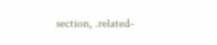section, .related-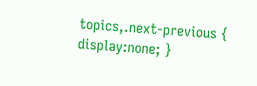topics,.next-previous { display:none; }